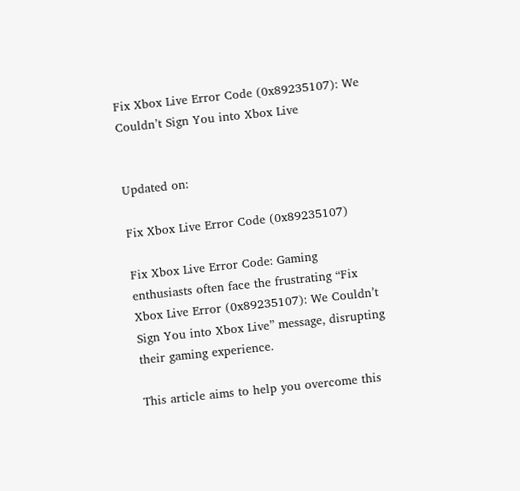Fix Xbox Live Error Code (0x89235107): We Couldn’t Sign You into Xbox Live


Updated on:

Fix Xbox Live Error Code (0x89235107)

Fix Xbox Live Error Code: Gaming enthusiasts often face the frustrating “Fix Xbox Live Error (0x89235107): We Couldn’t Sign You into Xbox Live” message, disrupting their gaming experience.

This article aims to help you overcome this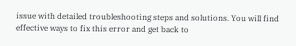issue with detailed troubleshooting steps and solutions. You will find effective ways to fix this error and get back to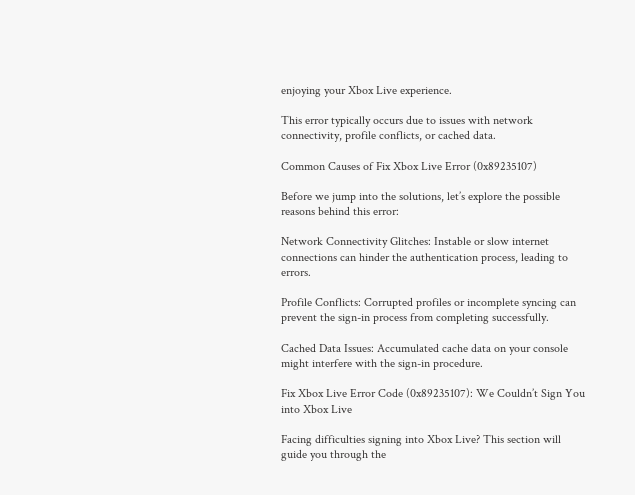enjoying your Xbox Live experience.

This error typically occurs due to issues with network connectivity, profile conflicts, or cached data.

Common Causes of Fix Xbox Live Error (0x89235107)

Before we jump into the solutions, let’s explore the possible reasons behind this error:

Network Connectivity Glitches: Instable or slow internet connections can hinder the authentication process, leading to errors.

Profile Conflicts: Corrupted profiles or incomplete syncing can prevent the sign-in process from completing successfully.

Cached Data Issues: Accumulated cache data on your console might interfere with the sign-in procedure.

Fix Xbox Live Error Code (0x89235107): We Couldn’t Sign You into Xbox Live

Facing difficulties signing into Xbox Live? This section will guide you through the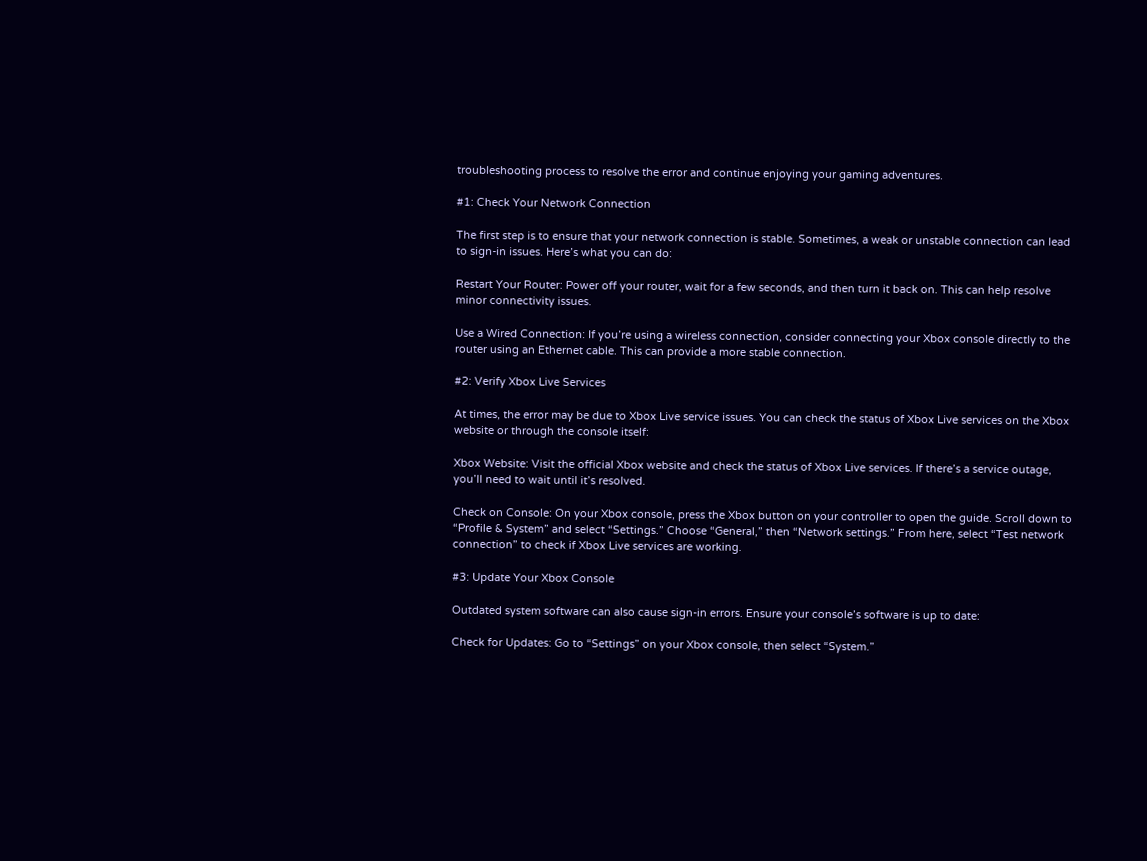troubleshooting process to resolve the error and continue enjoying your gaming adventures.

#1: Check Your Network Connection

The first step is to ensure that your network connection is stable. Sometimes, a weak or unstable connection can lead to sign-in issues. Here’s what you can do:

Restart Your Router: Power off your router, wait for a few seconds, and then turn it back on. This can help resolve minor connectivity issues.

Use a Wired Connection: If you’re using a wireless connection, consider connecting your Xbox console directly to the router using an Ethernet cable. This can provide a more stable connection.

#2: Verify Xbox Live Services

At times, the error may be due to Xbox Live service issues. You can check the status of Xbox Live services on the Xbox website or through the console itself:

Xbox Website: Visit the official Xbox website and check the status of Xbox Live services. If there’s a service outage, you’ll need to wait until it’s resolved.

Check on Console: On your Xbox console, press the Xbox button on your controller to open the guide. Scroll down to “Profile & System” and select “Settings.” Choose “General,” then “Network settings.” From here, select “Test network connection” to check if Xbox Live services are working.

#3: Update Your Xbox Console

Outdated system software can also cause sign-in errors. Ensure your console’s software is up to date:

Check for Updates: Go to “Settings” on your Xbox console, then select “System.”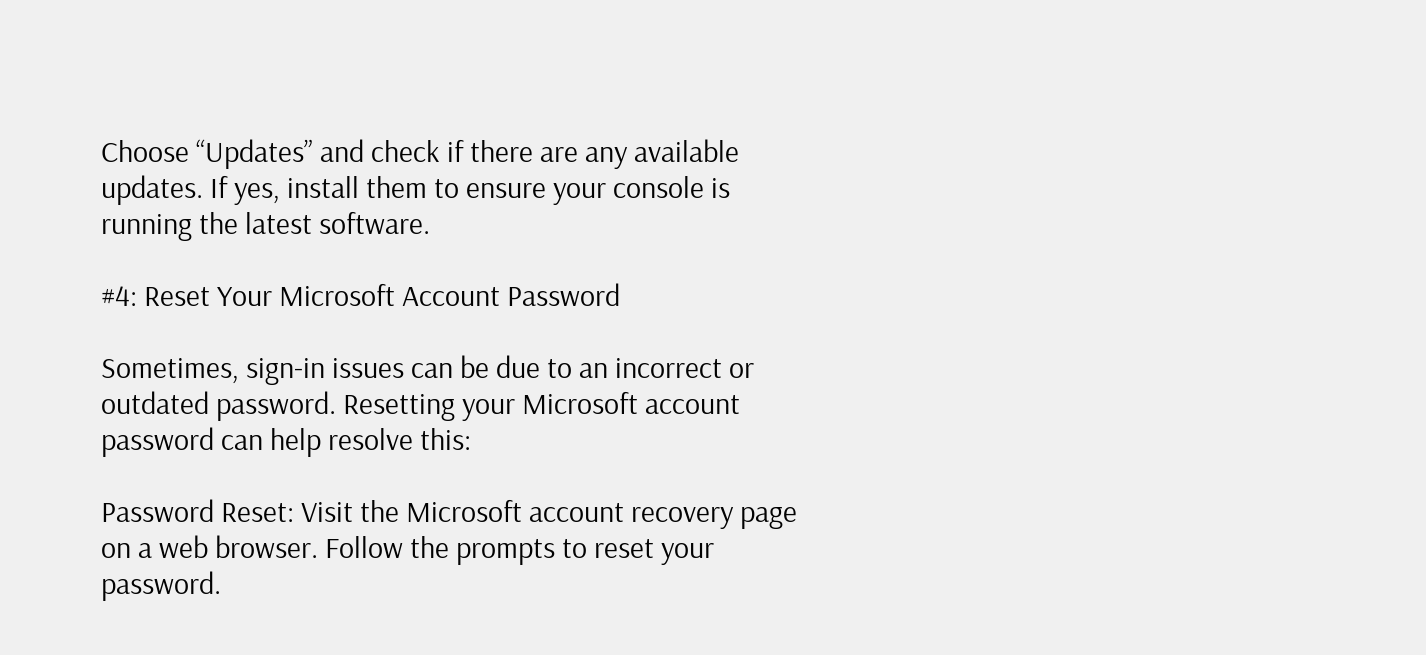Choose “Updates” and check if there are any available updates. If yes, install them to ensure your console is running the latest software.

#4: Reset Your Microsoft Account Password

Sometimes, sign-in issues can be due to an incorrect or outdated password. Resetting your Microsoft account password can help resolve this:

Password Reset: Visit the Microsoft account recovery page on a web browser. Follow the prompts to reset your password.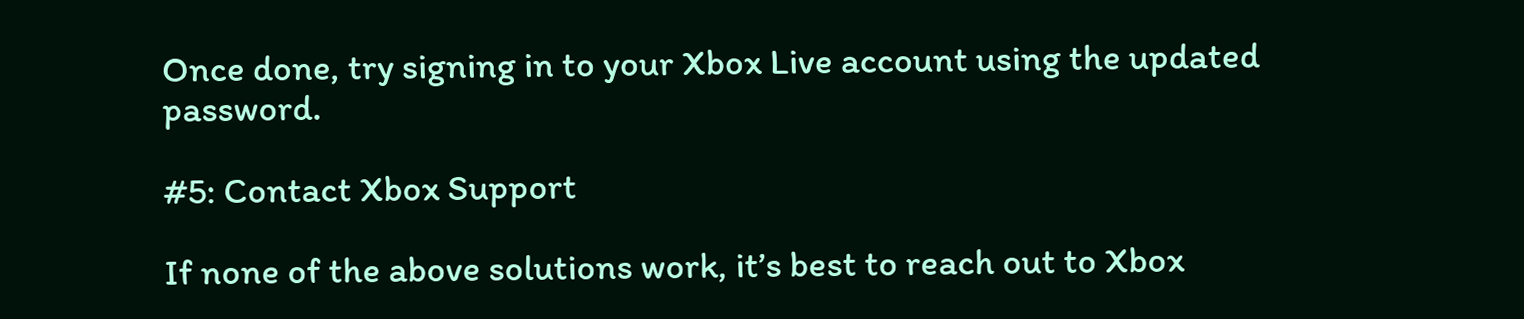Once done, try signing in to your Xbox Live account using the updated password.

#5: Contact Xbox Support

If none of the above solutions work, it’s best to reach out to Xbox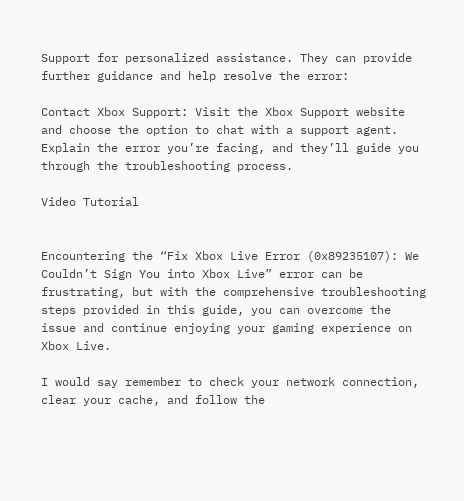Support for personalized assistance. They can provide further guidance and help resolve the error:

Contact Xbox Support: Visit the Xbox Support website and choose the option to chat with a support agent. Explain the error you’re facing, and they’ll guide you through the troubleshooting process.

Video Tutorial


Encountering the “Fix Xbox Live Error (0x89235107): We Couldn’t Sign You into Xbox Live” error can be frustrating, but with the comprehensive troubleshooting steps provided in this guide, you can overcome the issue and continue enjoying your gaming experience on Xbox Live.

I would say remember to check your network connection, clear your cache, and follow the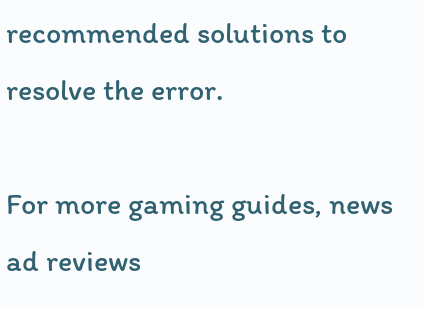recommended solutions to resolve the error.

For more gaming guides, news ad reviews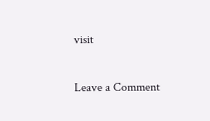visit

Leave a Comment